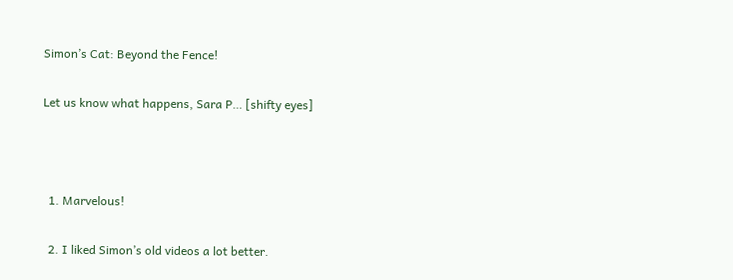Simon’s Cat: Beyond the Fence!

Let us know what happens, Sara P… [shifty eyes]



  1. Marvelous!

  2. I liked Simon’s old videos a lot better.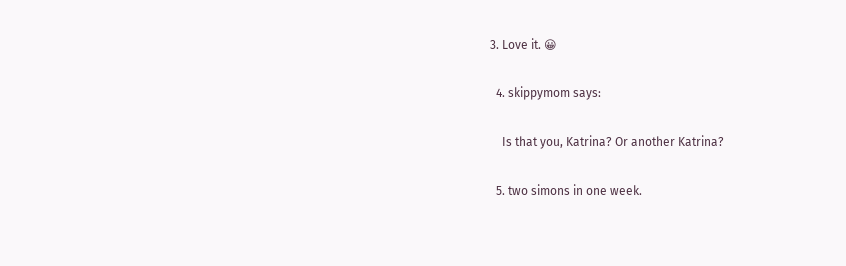3. Love it. 😀

  4. skippymom says:

    Is that you, Katrina? Or another Katrina?

  5. two simons in one week.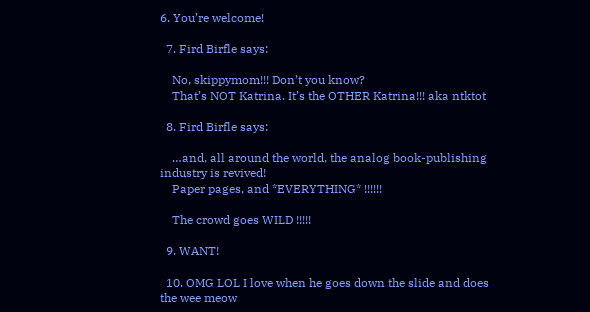6. You’re welcome!

  7. Fird Birfle says:

    No, skippymom!!! Don’t you know?
    That’s NOT Katrina. It’s the OTHER Katrina!!! aka ntktot

  8. Fird Birfle says:

    …and, all around the world, the analog book-publishing industry is revived!
    Paper pages, and *EVERYTHING* !!!!!!

    The crowd goes WILD !!!!!

  9. WANT!

  10. OMG LOL I love when he goes down the slide and does the wee meow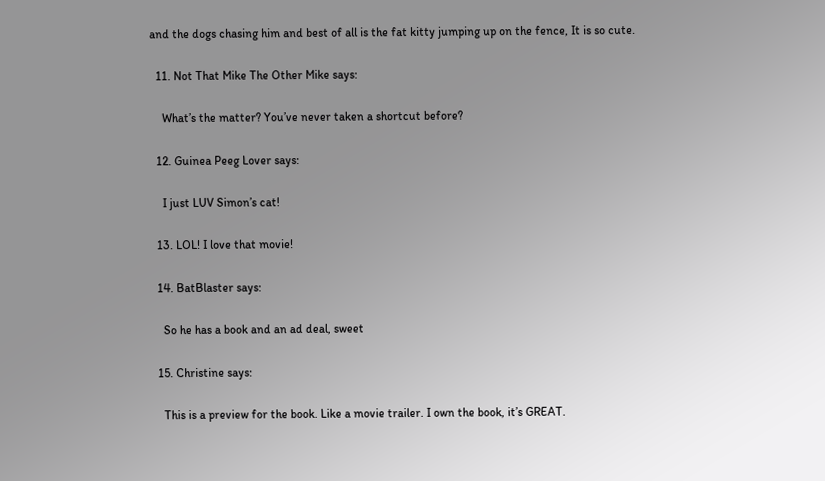and the dogs chasing him and best of all is the fat kitty jumping up on the fence, It is so cute.

  11. Not That Mike The Other Mike says:

    What’s the matter? You’ve never taken a shortcut before?

  12. Guinea Peeg Lover says:

    I just LUV Simon’s cat!

  13. LOL! I love that movie!

  14. BatBlaster says:

    So he has a book and an ad deal, sweet

  15. Christine says:

    This is a preview for the book. Like a movie trailer. I own the book, it’s GREAT.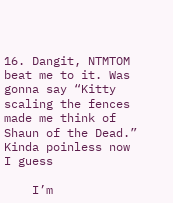16. Dangit, NTMTOM beat me to it. Was gonna say “Kitty scaling the fences made me think of Shaun of the Dead.” Kinda poinless now I guess

    I’m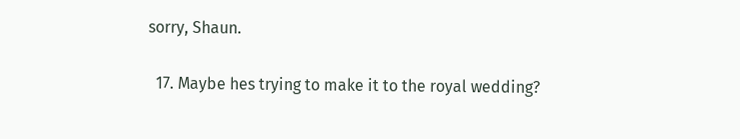sorry, Shaun.

  17. Maybe hes trying to make it to the royal wedding?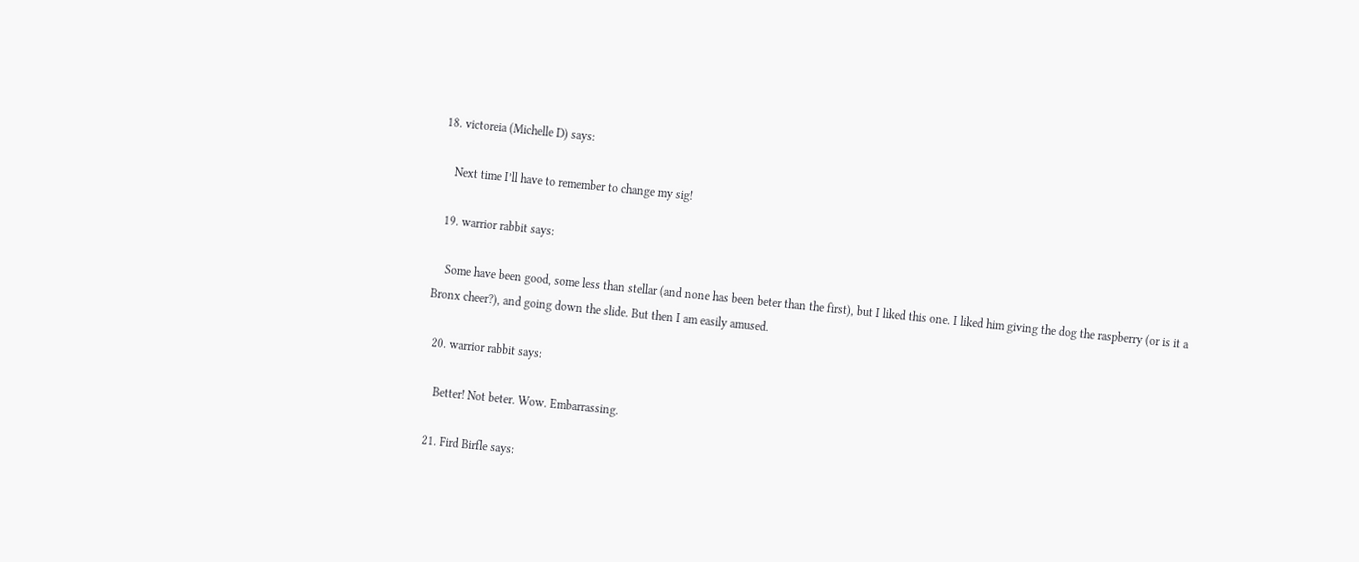18. victoreia (Michelle D) says:

    Next time I’ll have to remember to change my sig!

  19. warrior rabbit says:

    Some have been good, some less than stellar (and none has been beter than the first), but I liked this one. I liked him giving the dog the raspberry (or is it a Bronx cheer?), and going down the slide. But then I am easily amused.

  20. warrior rabbit says:

    Better! Not beter. Wow. Embarrassing.

  21. Fird Birfle says: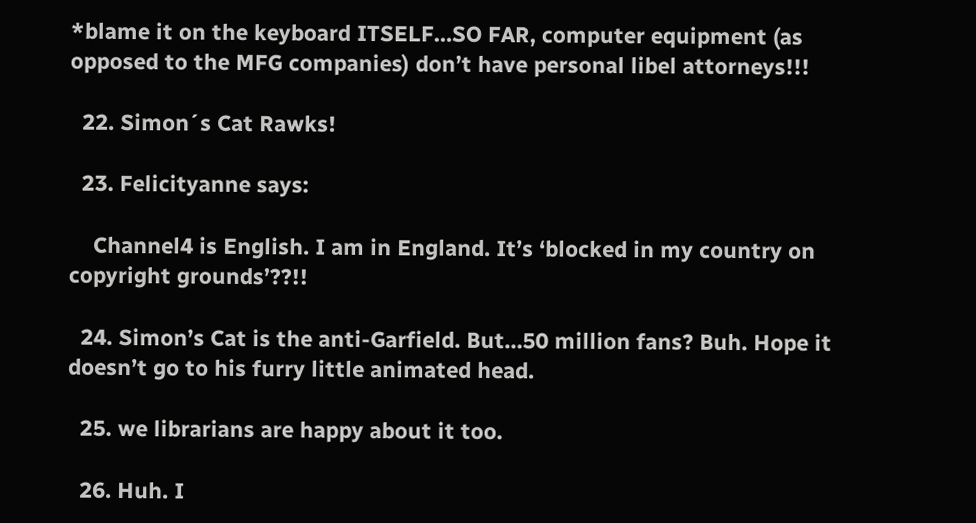*blame it on the keyboard ITSELF…SO FAR, computer equipment (as opposed to the MFG companies) don’t have personal libel attorneys!!!

  22. Simon´s Cat Rawks!

  23. Felicityanne says:

    Channel4 is English. I am in England. It’s ‘blocked in my country on copyright grounds’??!!

  24. Simon’s Cat is the anti-Garfield. But…50 million fans? Buh. Hope it doesn’t go to his furry little animated head.

  25. we librarians are happy about it too.

  26. Huh. I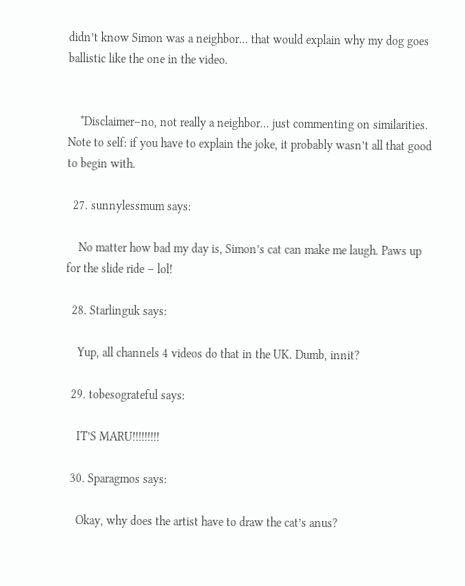didn’t know Simon was a neighbor… that would explain why my dog goes ballistic like the one in the video.


    *Disclaimer–no, not really a neighbor… just commenting on similarities. Note to self: if you have to explain the joke, it probably wasn’t all that good to begin with.

  27. sunnylessmum says:

    No matter how bad my day is, Simon’s cat can make me laugh. Paws up for the slide ride – lol!

  28. Starlinguk says:

    Yup, all channels 4 videos do that in the UK. Dumb, innit?

  29. tobesograteful says:

    IT’S MARU!!!!!!!!!

  30. Sparagmos says:

    Okay, why does the artist have to draw the cat’s anus?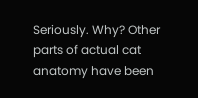Seriously. Why? Other parts of actual cat anatomy have been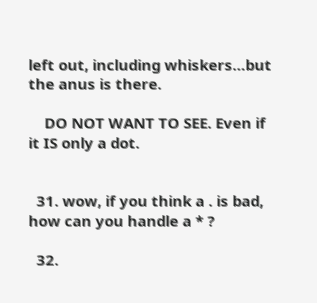left out, including whiskers…but the anus is there.

    DO NOT WANT TO SEE. Even if it IS only a dot.


  31. wow, if you think a . is bad, how can you handle a * ?

  32.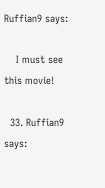Ruffian9 says:

    I must see this movie!

  33. Ruffian9 says: